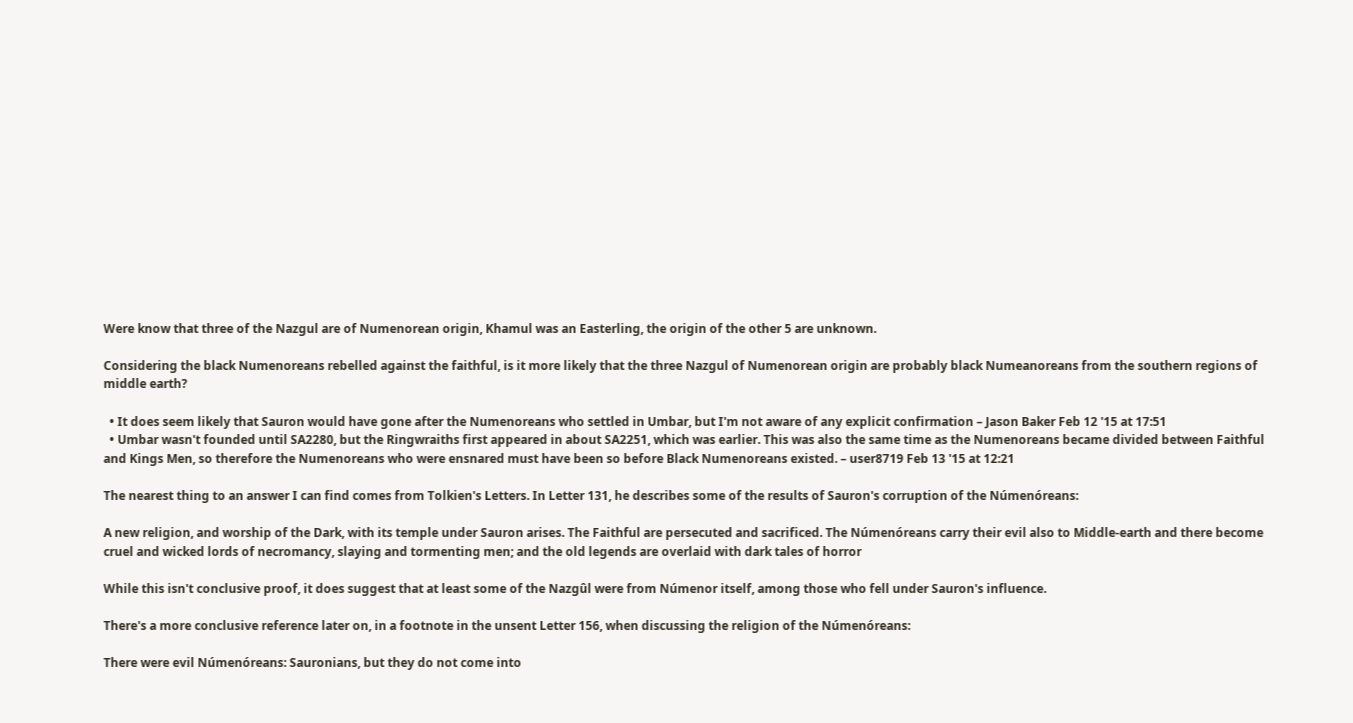Were know that three of the Nazgul are of Numenorean origin, Khamul was an Easterling, the origin of the other 5 are unknown.

Considering the black Numenoreans rebelled against the faithful, is it more likely that the three Nazgul of Numenorean origin are probably black Numeanoreans from the southern regions of middle earth?

  • It does seem likely that Sauron would have gone after the Numenoreans who settled in Umbar, but I'm not aware of any explicit confirmation – Jason Baker Feb 12 '15 at 17:51
  • Umbar wasn't founded until SA2280, but the Ringwraiths first appeared in about SA2251, which was earlier. This was also the same time as the Numenoreans became divided between Faithful and Kings Men, so therefore the Numenoreans who were ensnared must have been so before Black Numenoreans existed. – user8719 Feb 13 '15 at 12:21

The nearest thing to an answer I can find comes from Tolkien's Letters. In Letter 131, he describes some of the results of Sauron's corruption of the Númenóreans:

A new religion, and worship of the Dark, with its temple under Sauron arises. The Faithful are persecuted and sacrificed. The Númenóreans carry their evil also to Middle-earth and there become cruel and wicked lords of necromancy, slaying and tormenting men; and the old legends are overlaid with dark tales of horror

While this isn't conclusive proof, it does suggest that at least some of the Nazgûl were from Númenor itself, among those who fell under Sauron's influence.

There's a more conclusive reference later on, in a footnote in the unsent Letter 156, when discussing the religion of the Númenóreans:

There were evil Númenóreans: Sauronians, but they do not come into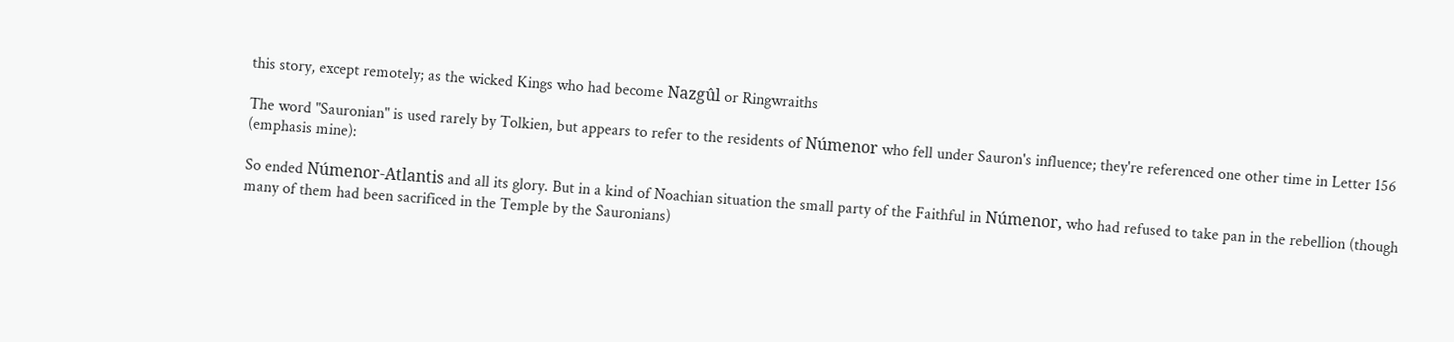this story, except remotely; as the wicked Kings who had become Nazgûl or Ringwraiths

The word "Sauronian" is used rarely by Tolkien, but appears to refer to the residents of Númenor who fell under Sauron's influence; they're referenced one other time in Letter 156 (emphasis mine):

So ended Númenor-Atlantis and all its glory. But in a kind of Noachian situation the small party of the Faithful in Númenor, who had refused to take pan in the rebellion (though many of them had been sacrificed in the Temple by the Sauronians)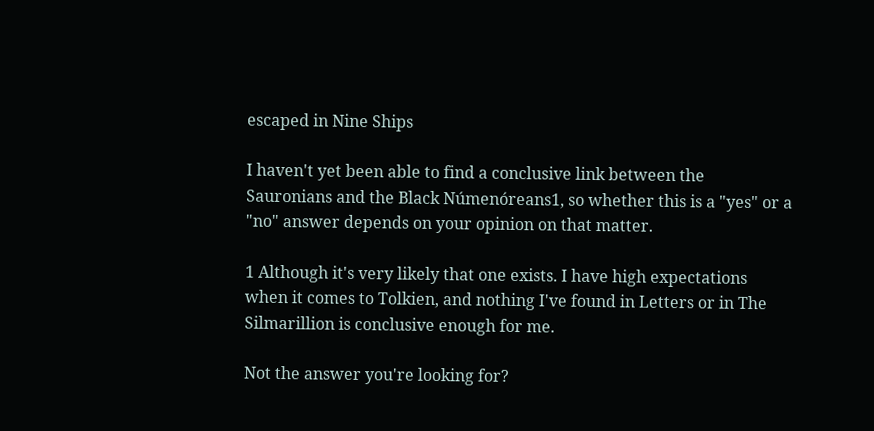escaped in Nine Ships

I haven't yet been able to find a conclusive link between the Sauronians and the Black Númenóreans1, so whether this is a "yes" or a "no" answer depends on your opinion on that matter.

1 Although it's very likely that one exists. I have high expectations when it comes to Tolkien, and nothing I've found in Letters or in The Silmarillion is conclusive enough for me.

Not the answer you're looking for?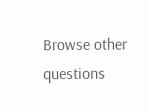Browse other questions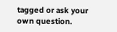tagged or ask your own question.